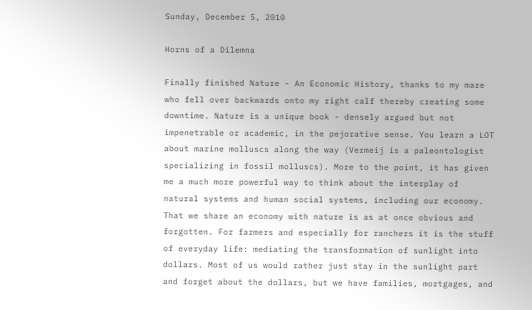Sunday, December 5, 2010

Horns of a Dilemna

Finally finished Nature - An Economic History, thanks to my mare who fell over backwards onto my right calf thereby creating some downtime. Nature is a unique book - densely argued but not impenetrable or academic, in the pejorative sense. You learn a LOT about marine molluscs along the way (Vermeij is a paleontologist specializing in fossil molluscs). More to the point, it has given me a much more powerful way to think about the interplay of natural systems and human social systems, including our economy. That we share an economy with nature is as at once obvious and forgotten. For farmers and especially for ranchers it is the stuff of everyday life: mediating the transformation of sunlight into dollars. Most of us would rather just stay in the sunlight part and forget about the dollars, but we have families, mortgages, and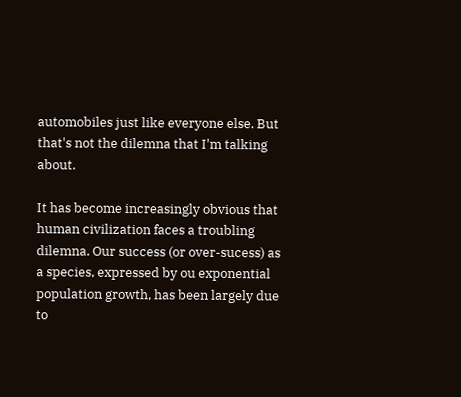automobiles just like everyone else. But that's not the dilemna that I'm talking about.

It has become increasingly obvious that human civilization faces a troubling dilemna. Our success (or over-sucess) as a species, expressed by ou exponential population growth, has been largely due to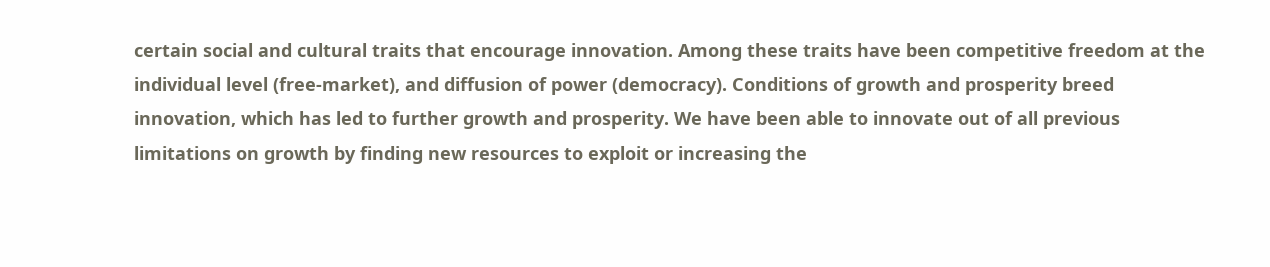certain social and cultural traits that encourage innovation. Among these traits have been competitive freedom at the individual level (free-market), and diffusion of power (democracy). Conditions of growth and prosperity breed innovation, which has led to further growth and prosperity. We have been able to innovate out of all previous limitations on growth by finding new resources to exploit or increasing the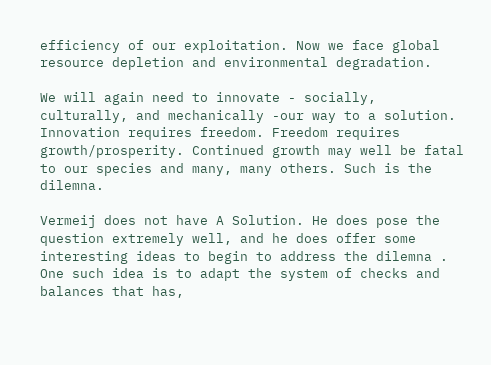efficiency of our exploitation. Now we face global resource depletion and environmental degradation.

We will again need to innovate - socially, culturally, and mechanically -our way to a solution. Innovation requires freedom. Freedom requires growth/prosperity. Continued growth may well be fatal to our species and many, many others. Such is the dilemna.

Vermeij does not have A Solution. He does pose the question extremely well, and he does offer some interesting ideas to begin to address the dilemna . One such idea is to adapt the system of checks and balances that has,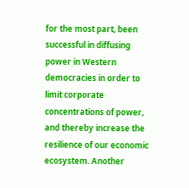for the most part, been successful in diffusing power in Western democracies in order to limit corporate concentrations of power, and thereby increase the resilience of our economic ecosystem. Another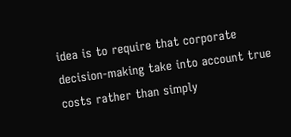idea is to require that corporate decision-making take into account true costs rather than simply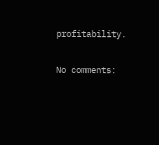profitability.

No comments: